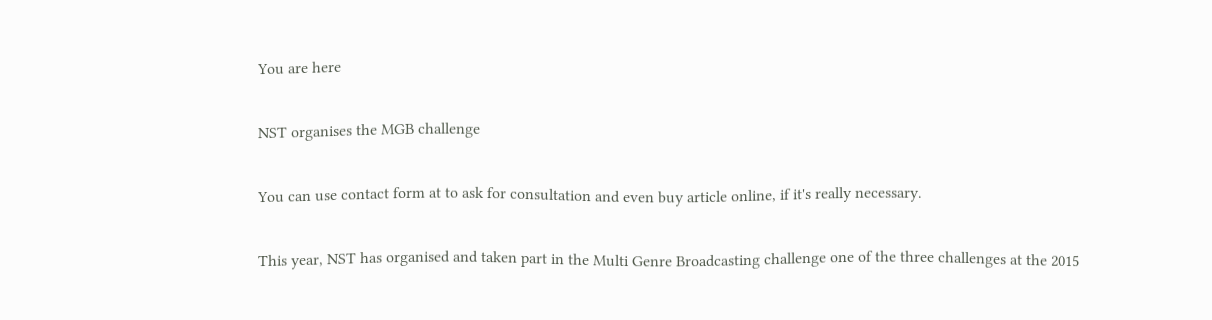You are here

NST organises the MGB challenge

You can use contact form at to ask for consultation and even buy article online, if it's really necessary.

This year, NST has organised and taken part in the Multi Genre Broadcasting challenge one of the three challenges at the 2015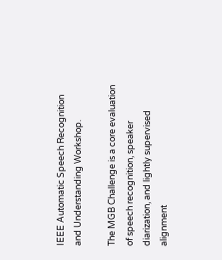IEEE Automatic Speech Recognition and Understanding Workshop.

The MGB Challenge is a core evaluation of speech recognition, speaker diarization, and lightly supervised alignment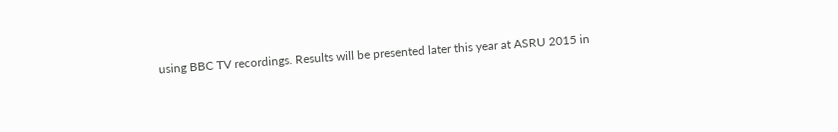using BBC TV recordings. Results will be presented later this year at ASRU 2015 in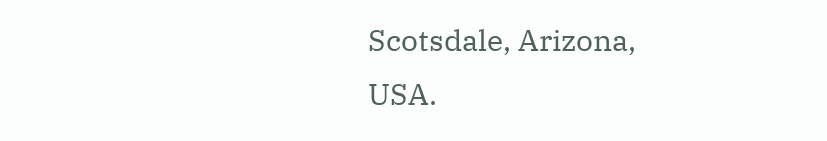Scotsdale, Arizona, USA.